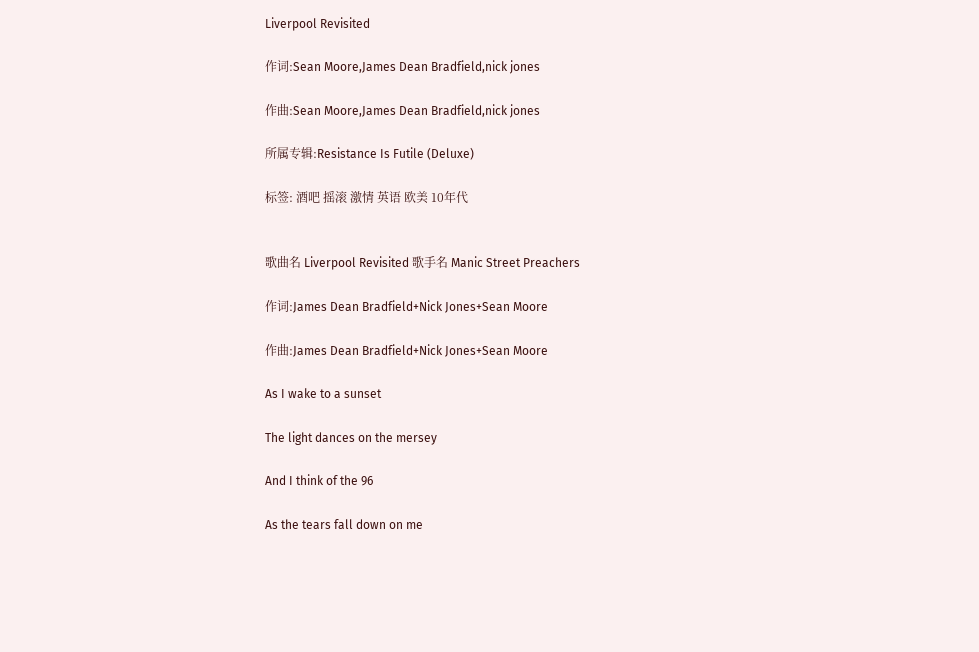Liverpool Revisited

作词:Sean Moore,James Dean Bradfield,nick jones

作曲:Sean Moore,James Dean Bradfield,nick jones

所属专辑:Resistance Is Futile (Deluxe)

标签: 酒吧 摇滚 激情 英语 欧美 10年代


歌曲名 Liverpool Revisited 歌手名 Manic Street Preachers

作词:James Dean Bradfield+Nick Jones+Sean Moore

作曲:James Dean Bradfield+Nick Jones+Sean Moore

As I wake to a sunset

The light dances on the mersey

And I think of the 96

As the tears fall down on me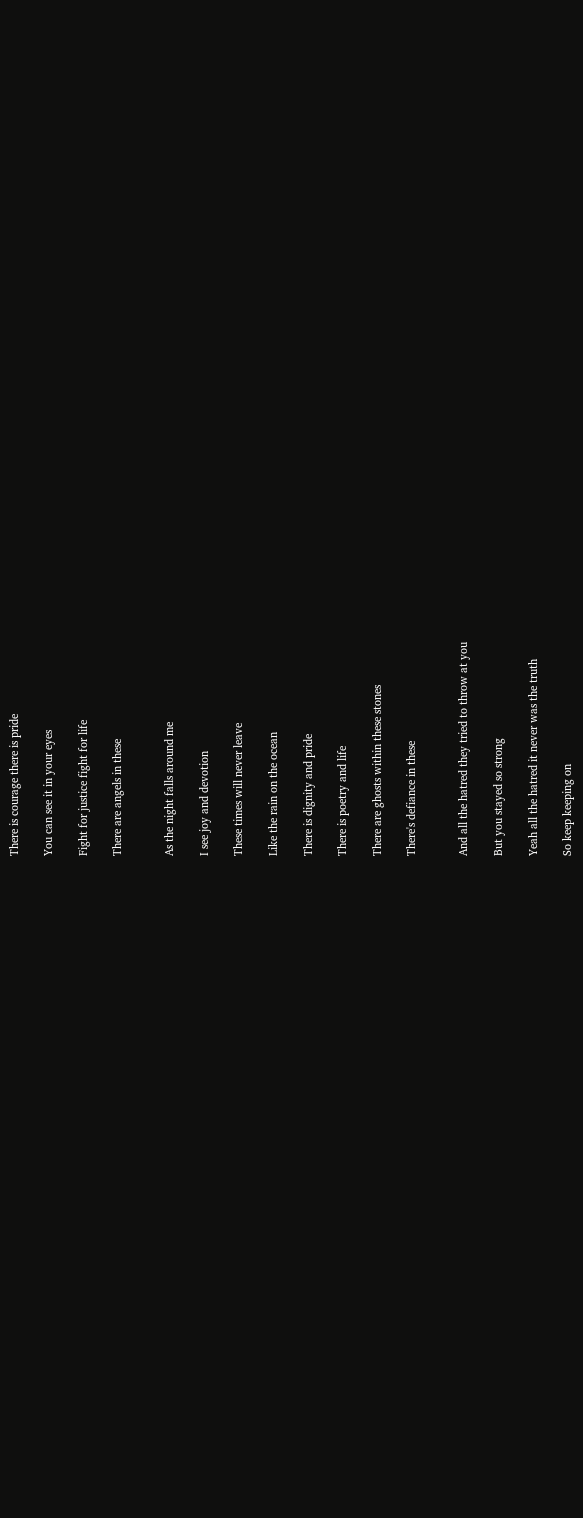There is courage there is pride

You can see it in your eyes

Fight for justice fight for life

There are angels in these


As the night falls around me

I see joy and devotion

These times will never leave

Like the rain on the ocean

There is dignity and pride

There is poetry and life

There are ghosts within these stones

There's defiance in these


And all the hatred they tried to throw at you

But you stayed so strong

Yeah all the hatred it never was the truth

So keep keeping on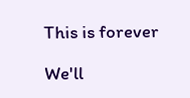This is forever

We'll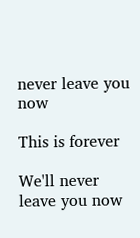never leave you now

This is forever

We'll never leave you now